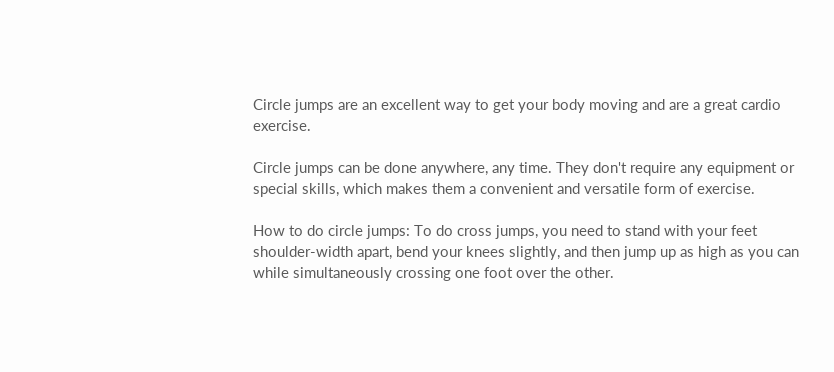Circle jumps are an excellent way to get your body moving and are a great cardio exercise.

Circle jumps can be done anywhere, any time. They don't require any equipment or special skills, which makes them a convenient and versatile form of exercise.

How to do circle jumps: To do cross jumps, you need to stand with your feet shoulder-width apart, bend your knees slightly, and then jump up as high as you can while simultaneously crossing one foot over the other.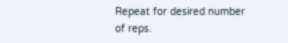Repeat for desired number of reps.